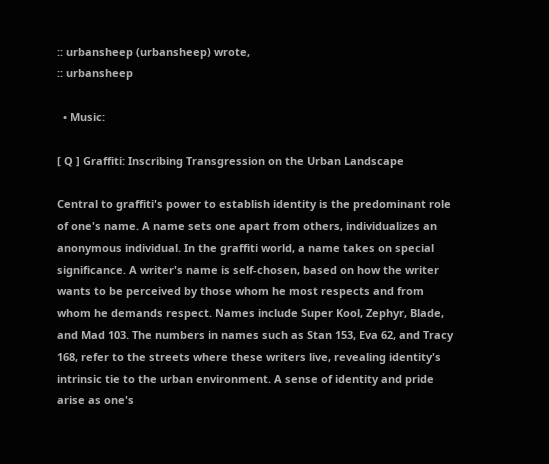:: urbansheep (urbansheep) wrote,
:: urbansheep

  • Music:

[ Q ] Graffiti: Inscribing Transgression on the Urban Landscape

Central to graffiti's power to establish identity is the predominant role of one's name. A name sets one apart from others, individualizes an anonymous individual. In the graffiti world, a name takes on special significance. A writer's name is self-chosen, based on how the writer wants to be perceived by those whom he most respects and from whom he demands respect. Names include Super Kool, Zephyr, Blade, and Mad 103. The numbers in names such as Stan 153, Eva 62, and Tracy 168, refer to the streets where these writers live, revealing identity's intrinsic tie to the urban environment. A sense of identity and pride arise as one's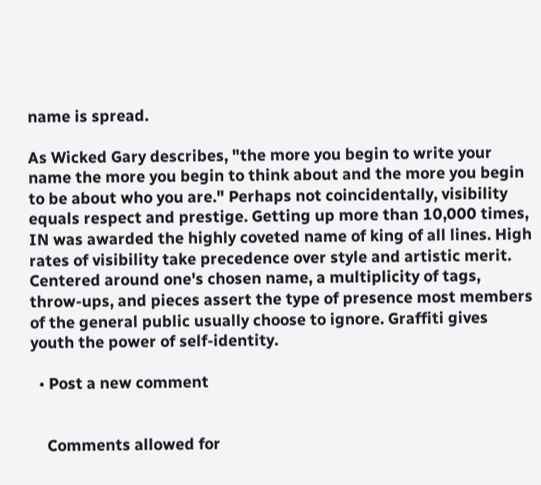name is spread.

As Wicked Gary describes, "the more you begin to write your name the more you begin to think about and the more you begin to be about who you are." Perhaps not coincidentally, visibility equals respect and prestige. Getting up more than 10,000 times, IN was awarded the highly coveted name of king of all lines. High rates of visibility take precedence over style and artistic merit. Centered around one's chosen name, a multiplicity of tags, throw-ups, and pieces assert the type of presence most members of the general public usually choose to ignore. Graffiti gives youth the power of self-identity.

  • Post a new comment


    Comments allowed for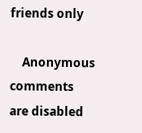friends only

    Anonymous comments are disabled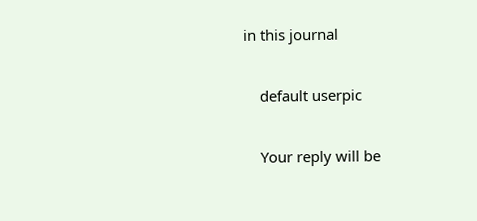in this journal

    default userpic

    Your reply will be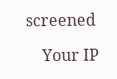screened

    Your IP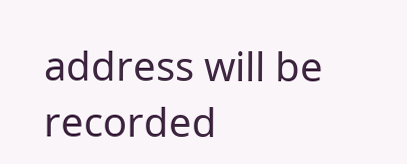address will be recorded